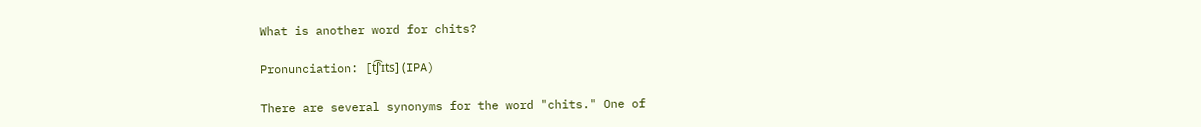What is another word for chits?

Pronunciation: [t͡ʃˈɪts] (IPA)

There are several synonyms for the word "chits." One of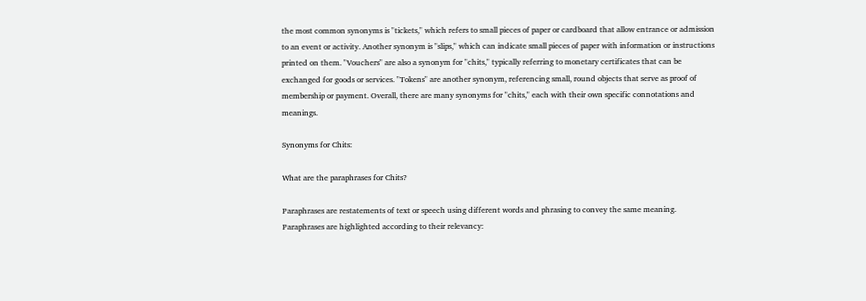the most common synonyms is "tickets," which refers to small pieces of paper or cardboard that allow entrance or admission to an event or activity. Another synonym is "slips," which can indicate small pieces of paper with information or instructions printed on them. "Vouchers" are also a synonym for "chits," typically referring to monetary certificates that can be exchanged for goods or services. "Tokens" are another synonym, referencing small, round objects that serve as proof of membership or payment. Overall, there are many synonyms for "chits," each with their own specific connotations and meanings.

Synonyms for Chits:

What are the paraphrases for Chits?

Paraphrases are restatements of text or speech using different words and phrasing to convey the same meaning.
Paraphrases are highlighted according to their relevancy: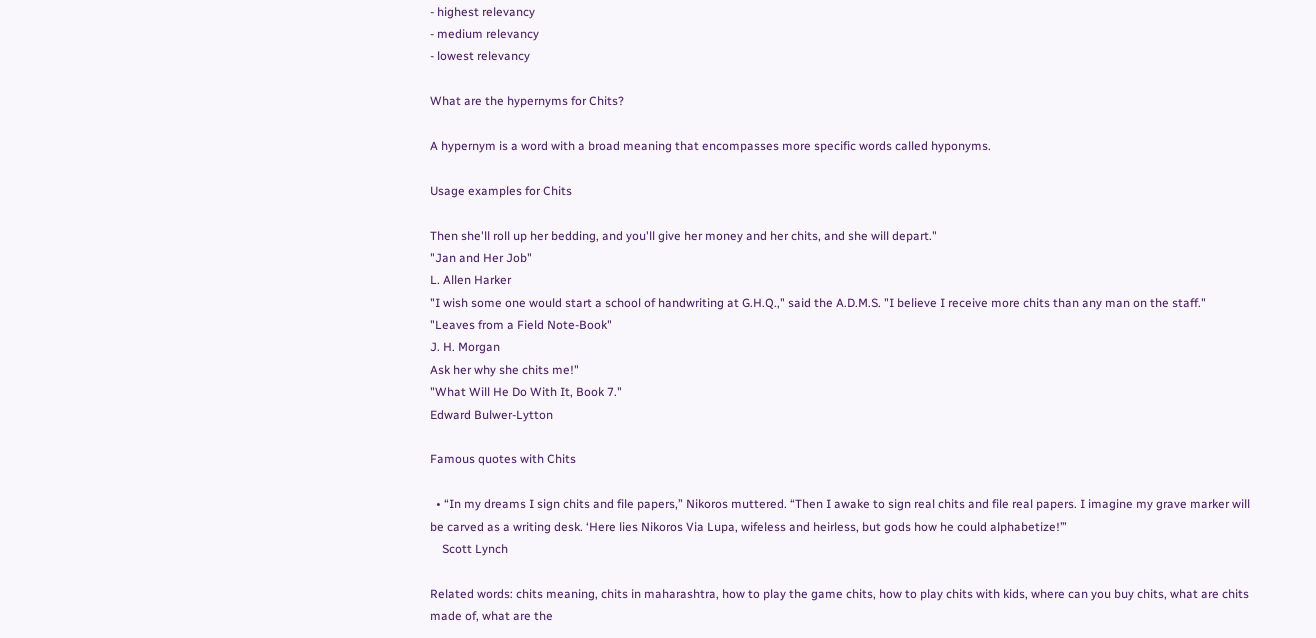- highest relevancy
- medium relevancy
- lowest relevancy

What are the hypernyms for Chits?

A hypernym is a word with a broad meaning that encompasses more specific words called hyponyms.

Usage examples for Chits

Then she'll roll up her bedding, and you'll give her money and her chits, and she will depart."
"Jan and Her Job"
L. Allen Harker
"I wish some one would start a school of handwriting at G.H.Q.," said the A.D.M.S. "I believe I receive more chits than any man on the staff."
"Leaves from a Field Note-Book"
J. H. Morgan
Ask her why she chits me!"
"What Will He Do With It, Book 7."
Edward Bulwer-Lytton

Famous quotes with Chits

  • “In my dreams I sign chits and file papers,” Nikoros muttered. “Then I awake to sign real chits and file real papers. I imagine my grave marker will be carved as a writing desk. ‘Here lies Nikoros Via Lupa, wifeless and heirless, but gods how he could alphabetize!’”
    Scott Lynch

Related words: chits meaning, chits in maharashtra, how to play the game chits, how to play chits with kids, where can you buy chits, what are chits made of, what are the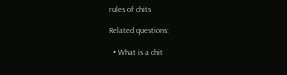rules of chits

Related questions:

  • What is a chit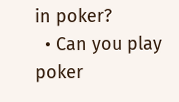in poker?
  • Can you play poker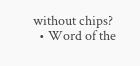without chips?
  • Word of the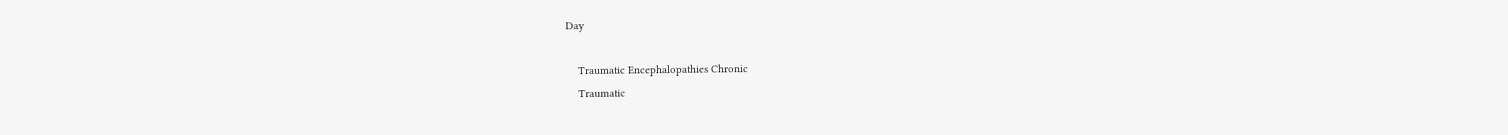Day

    Traumatic Encephalopathies Chronic
    Traumatic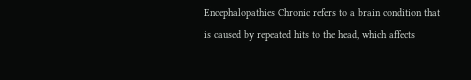Encephalopathies Chronic refers to a brain condition that is caused by repeated hits to the head, which affects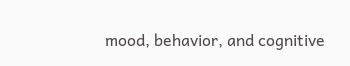mood, behavior, and cognitive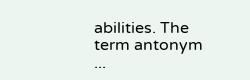abilities. The term antonym ...